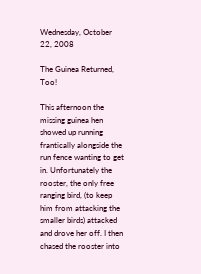Wednesday, October 22, 2008

The Guinea Returned, Too!

This afternoon the missing guinea hen showed up running frantically alongside the run fence wanting to get in. Unfortunately the rooster, the only free ranging bird, (to keep him from attacking the smaller birds) attacked and drove her off. I then chased the rooster into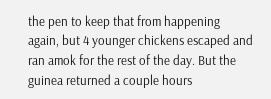the pen to keep that from happening again, but 4 younger chickens escaped and ran amok for the rest of the day. But the guinea returned a couple hours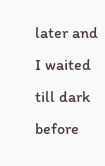later and I waited till dark before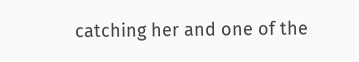catching her and one of the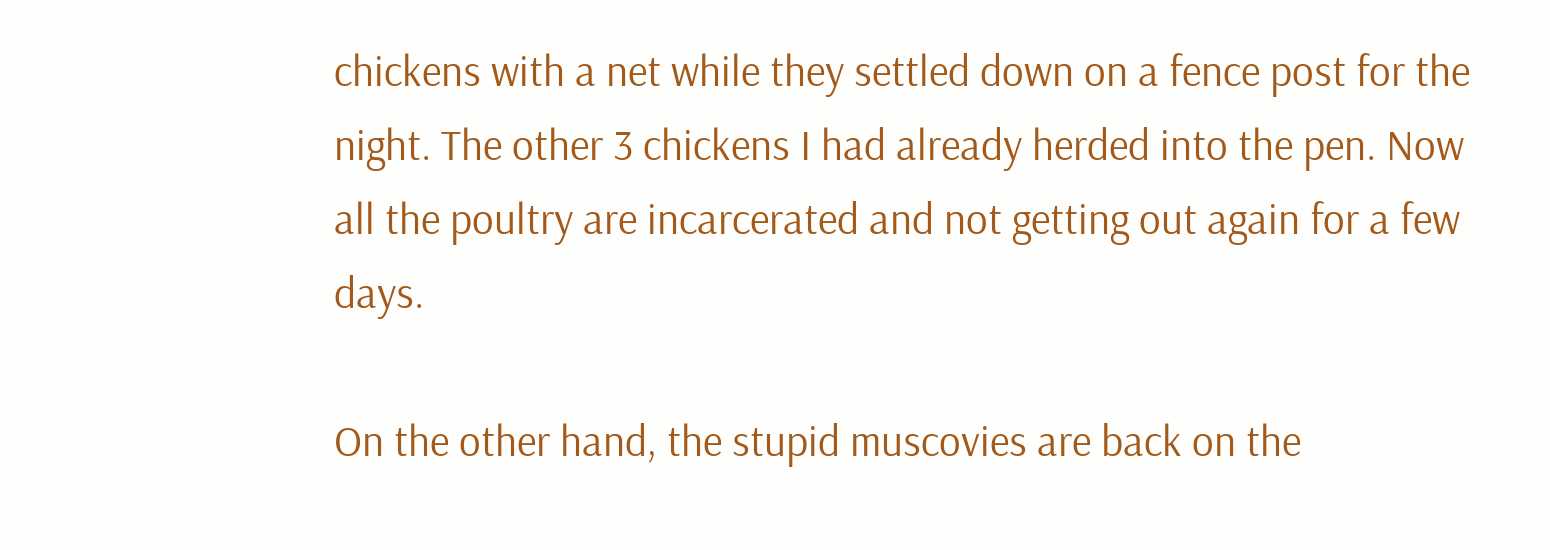chickens with a net while they settled down on a fence post for the night. The other 3 chickens I had already herded into the pen. Now all the poultry are incarcerated and not getting out again for a few days.

On the other hand, the stupid muscovies are back on the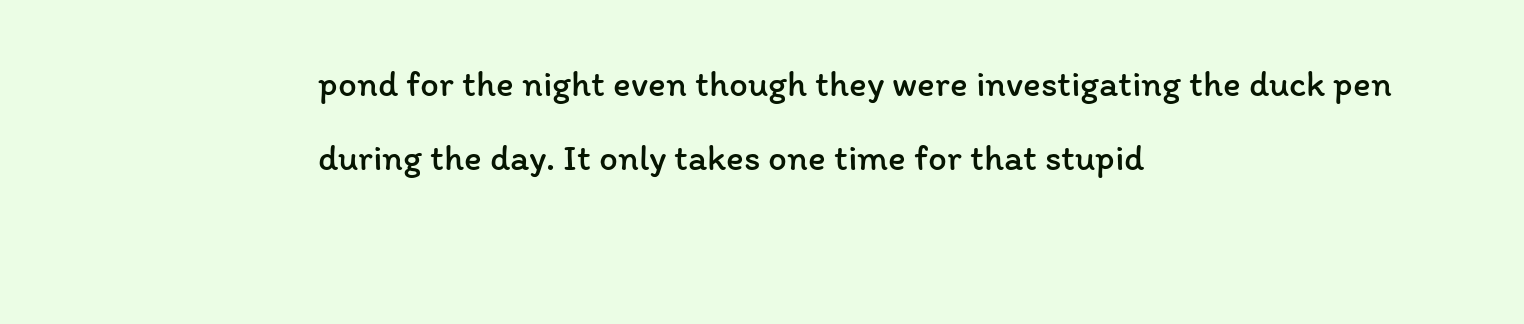pond for the night even though they were investigating the duck pen during the day. It only takes one time for that stupid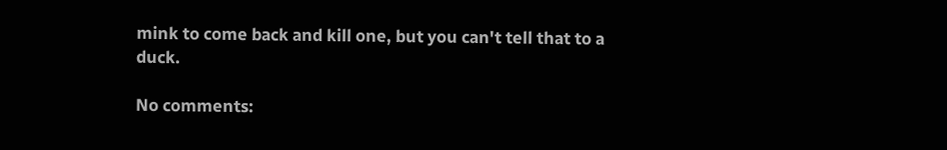mink to come back and kill one, but you can't tell that to a duck.

No comments: